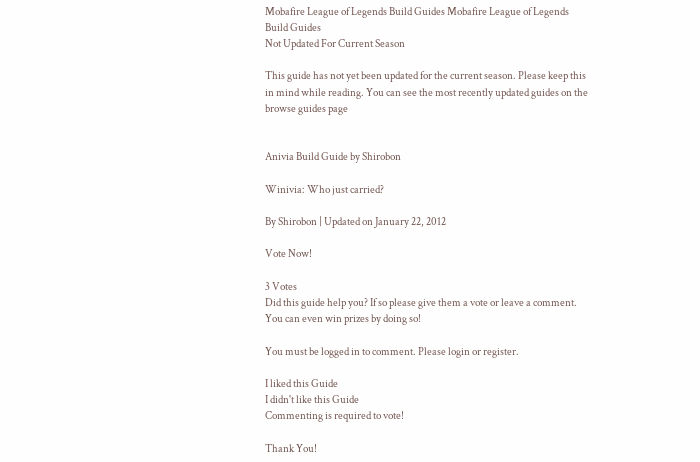Mobafire League of Legends Build Guides Mobafire League of Legends Build Guides
Not Updated For Current Season

This guide has not yet been updated for the current season. Please keep this in mind while reading. You can see the most recently updated guides on the browse guides page


Anivia Build Guide by Shirobon

Winivia: Who just carried?

By Shirobon | Updated on January 22, 2012

Vote Now!

3 Votes
Did this guide help you? If so please give them a vote or leave a comment. You can even win prizes by doing so!

You must be logged in to comment. Please login or register.

I liked this Guide
I didn't like this Guide
Commenting is required to vote!

Thank You!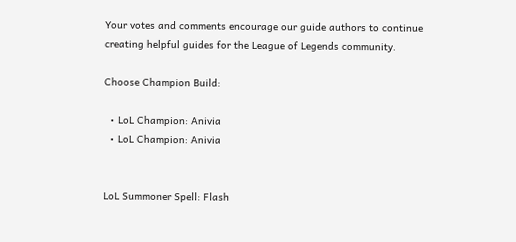Your votes and comments encourage our guide authors to continue
creating helpful guides for the League of Legends community.

Choose Champion Build:

  • LoL Champion: Anivia
  • LoL Champion: Anivia


LoL Summoner Spell: Flash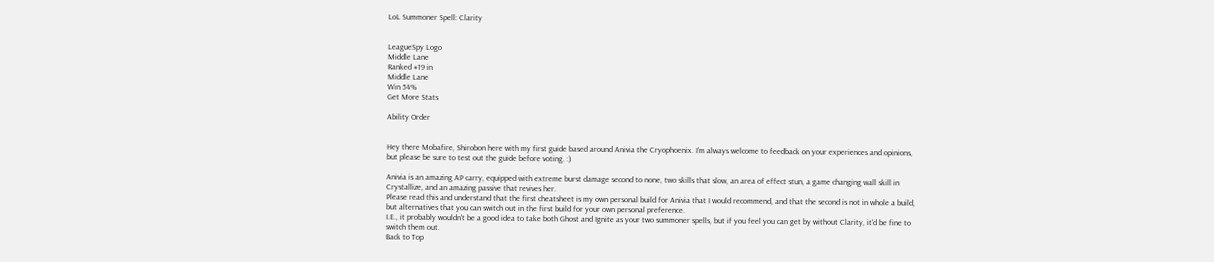LoL Summoner Spell: Clarity


LeagueSpy Logo
Middle Lane
Ranked #19 in
Middle Lane
Win 54%
Get More Stats

Ability Order


Hey there Mobafire, Shirobon here with my first guide based around Anivia the Cryophoenix. I'm always welcome to feedback on your experiences and opinions, but please be sure to test out the guide before voting. :)

Anivia is an amazing AP carry, equipped with extreme burst damage second to none, two skills that slow, an area of effect stun, a game changing wall skill in Crystallize, and an amazing passive that revives her.
Please read this and understand that the first cheatsheet is my own personal build for Anivia that I would recommend, and that the second is not in whole a build, but alternatives that you can switch out in the first build for your own personal preference.
I.E., it probably wouldn't be a good idea to take both Ghost and Ignite as your two summoner spells, but if you feel you can get by without Clarity, it'd be fine to switch them out.
Back to Top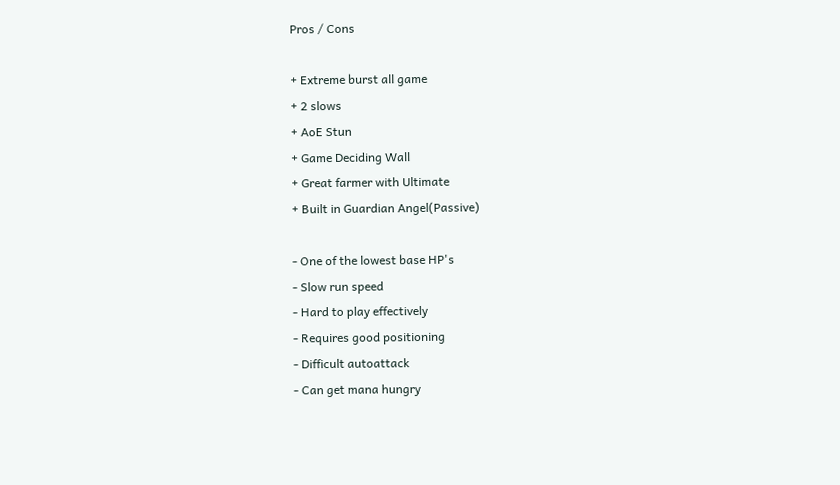Pros / Cons

+ Extreme burst all game
+ 2 slows
+ AoE Stun
+ Game Deciding Wall
+ Great farmer with Ultimate
+ Built in Guardian Angel(Passive)

- One of the lowest base HP's
- Slow run speed
- Hard to play effectively
- Requires good positioning
- Difficult autoattack
- Can get mana hungry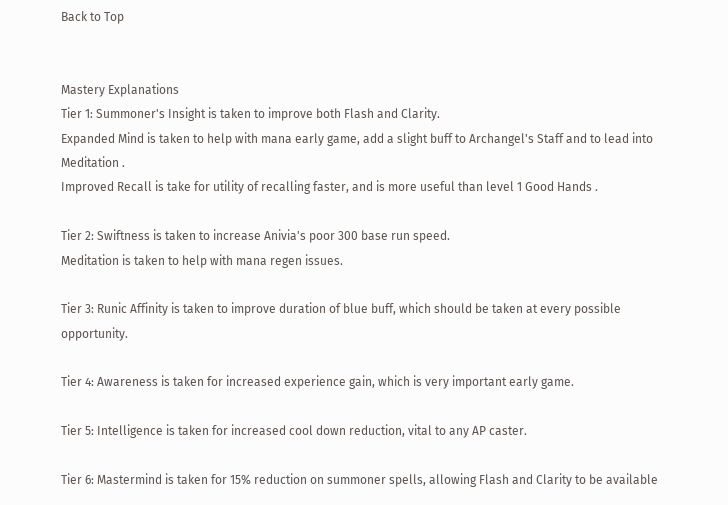Back to Top


Mastery Explanations
Tier 1: Summoner's Insight is taken to improve both Flash and Clarity.
Expanded Mind is taken to help with mana early game, add a slight buff to Archangel's Staff and to lead into Meditation .
Improved Recall is take for utility of recalling faster, and is more useful than level 1 Good Hands .

Tier 2: Swiftness is taken to increase Anivia's poor 300 base run speed.
Meditation is taken to help with mana regen issues.

Tier 3: Runic Affinity is taken to improve duration of blue buff, which should be taken at every possible opportunity.

Tier 4: Awareness is taken for increased experience gain, which is very important early game.

Tier 5: Intelligence is taken for increased cool down reduction, vital to any AP caster.

Tier 6: Mastermind is taken for 15% reduction on summoner spells, allowing Flash and Clarity to be available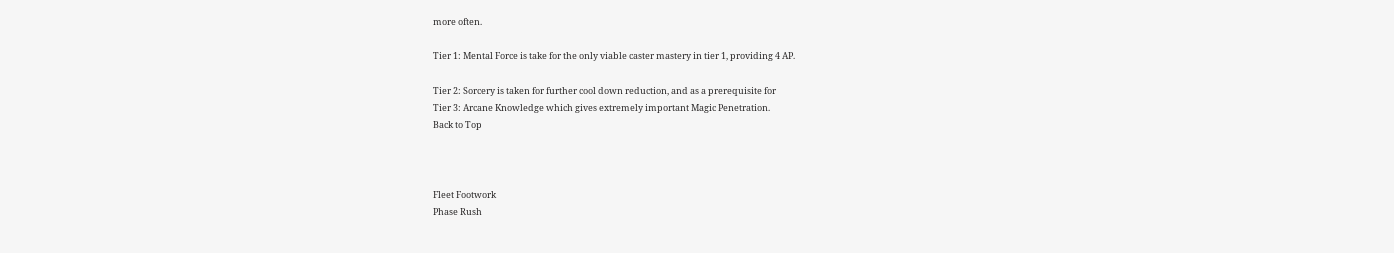more often.

Tier 1: Mental Force is take for the only viable caster mastery in tier 1, providing 4 AP.

Tier 2: Sorcery is taken for further cool down reduction, and as a prerequisite for
Tier 3: Arcane Knowledge which gives extremely important Magic Penetration.
Back to Top



Fleet Footwork
Phase Rush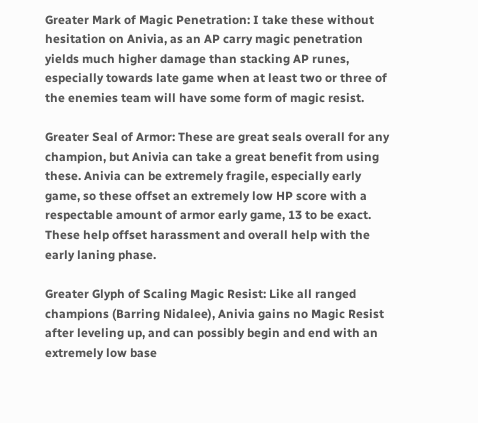Greater Mark of Magic Penetration: I take these without hesitation on Anivia, as an AP carry magic penetration yields much higher damage than stacking AP runes, especially towards late game when at least two or three of the enemies team will have some form of magic resist.

Greater Seal of Armor: These are great seals overall for any champion, but Anivia can take a great benefit from using these. Anivia can be extremely fragile, especially early game, so these offset an extremely low HP score with a respectable amount of armor early game, 13 to be exact. These help offset harassment and overall help with the early laning phase.

Greater Glyph of Scaling Magic Resist: Like all ranged champions (Barring Nidalee), Anivia gains no Magic Resist after leveling up, and can possibly begin and end with an extremely low base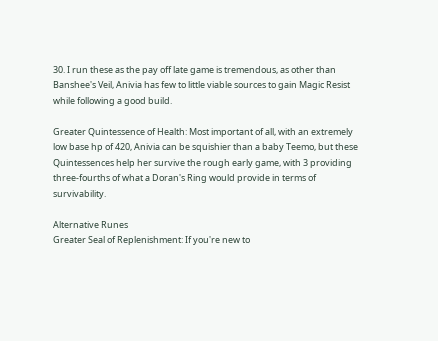30. I run these as the pay off late game is tremendous, as other than Banshee's Veil, Anivia has few to little viable sources to gain Magic Resist while following a good build.

Greater Quintessence of Health: Most important of all, with an extremely low base hp of 420, Anivia can be squishier than a baby Teemo, but these Quintessences help her survive the rough early game, with 3 providing three-fourths of what a Doran's Ring would provide in terms of survivability.

Alternative Runes
Greater Seal of Replenishment: If you're new to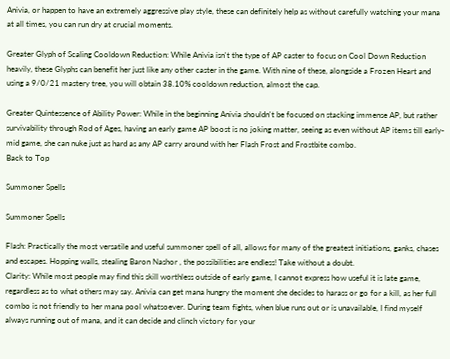Anivia, or happen to have an extremely aggressive play style, these can definitely help as without carefully watching your mana at all times, you can run dry at crucial moments.

Greater Glyph of Scaling Cooldown Reduction: While Anivia isn't the type of AP caster to focus on Cool Down Reduction heavily, these Glyphs can benefit her just like any other caster in the game. With nine of these, alongside a Frozen Heart and using a 9/0/21 mastery tree, you will obtain 38.10% cooldown reduction, almost the cap.

Greater Quintessence of Ability Power: While in the beginning Anivia shouldn't be focused on stacking immense AP, but rather survivability through Rod of Ages, having an early game AP boost is no joking matter, seeing as even without AP items till early-mid game, she can nuke just as hard as any AP carry around with her Flash Frost and Frostbite combo.
Back to Top

Summoner Spells

Summoner Spells

Flash: Practically the most versatile and useful summoner spell of all, allows for many of the greatest initiations, ganks, chases and escapes. Hopping walls, stealing Baron Nashor , the possibilities are endless! Take without a doubt.
Clarity: While most people may find this skill worthless outside of early game, I cannot express how useful it is late game, regardless as to what others may say. Anivia can get mana hungry the moment she decides to harass or go for a kill, as her full combo is not friendly to her mana pool whatsoever. During team fights, when blue runs out or is unavailable, I find myself always running out of mana, and it can decide and clinch victory for your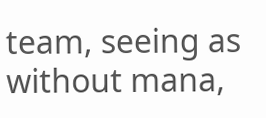team, seeing as without mana,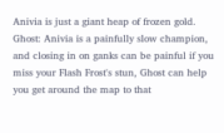Anivia is just a giant heap of frozen gold.
Ghost: Anivia is a painfully slow champion, and closing in on ganks can be painful if you miss your Flash Frost's stun, Ghost can help you get around the map to that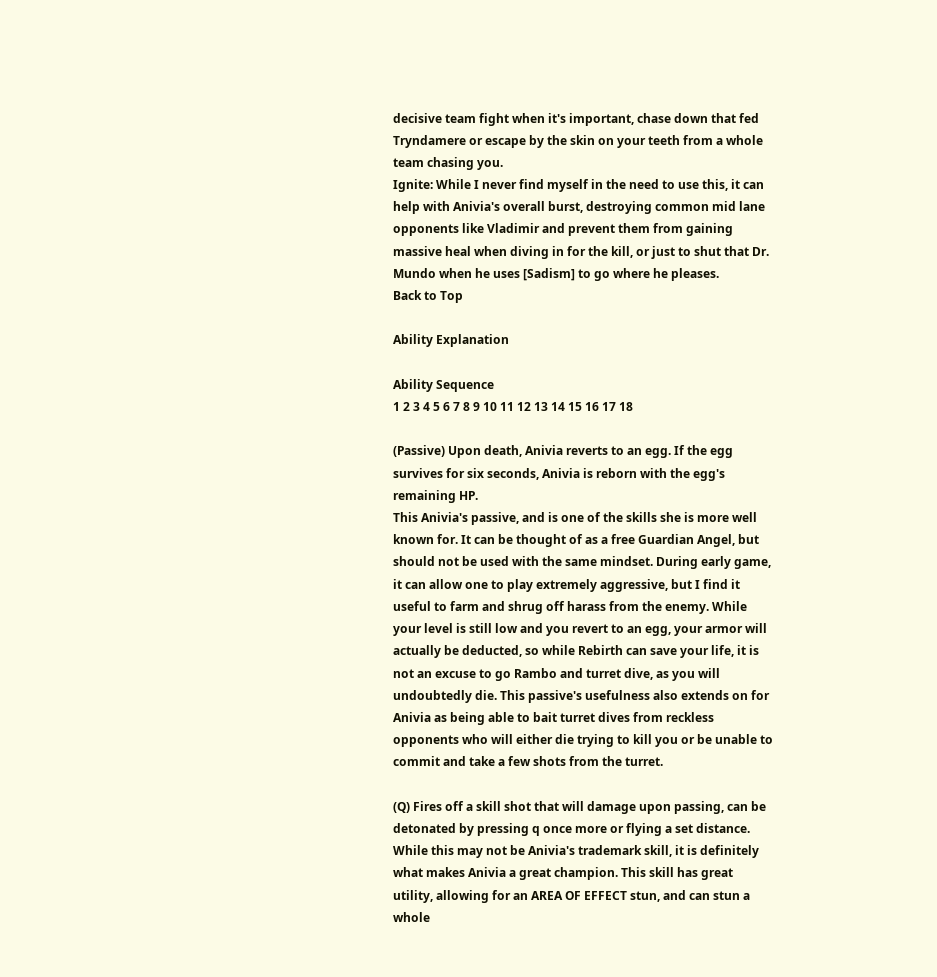decisive team fight when it's important, chase down that fed Tryndamere or escape by the skin on your teeth from a whole team chasing you.
Ignite: While I never find myself in the need to use this, it can help with Anivia's overall burst, destroying common mid lane opponents like Vladimir and prevent them from gaining massive heal when diving in for the kill, or just to shut that Dr. Mundo when he uses [Sadism] to go where he pleases.
Back to Top

Ability Explanation

Ability Sequence
1 2 3 4 5 6 7 8 9 10 11 12 13 14 15 16 17 18

(Passive) Upon death, Anivia reverts to an egg. If the egg survives for six seconds, Anivia is reborn with the egg's remaining HP.
This Anivia's passive, and is one of the skills she is more well known for. It can be thought of as a free Guardian Angel, but should not be used with the same mindset. During early game, it can allow one to play extremely aggressive, but I find it useful to farm and shrug off harass from the enemy. While your level is still low and you revert to an egg, your armor will actually be deducted, so while Rebirth can save your life, it is not an excuse to go Rambo and turret dive, as you will undoubtedly die. This passive's usefulness also extends on for Anivia as being able to bait turret dives from reckless opponents who will either die trying to kill you or be unable to commit and take a few shots from the turret.

(Q) Fires off a skill shot that will damage upon passing, can be detonated by pressing q once more or flying a set distance.
While this may not be Anivia's trademark skill, it is definitely what makes Anivia a great champion. This skill has great utility, allowing for an AREA OF EFFECT stun, and can stun a whole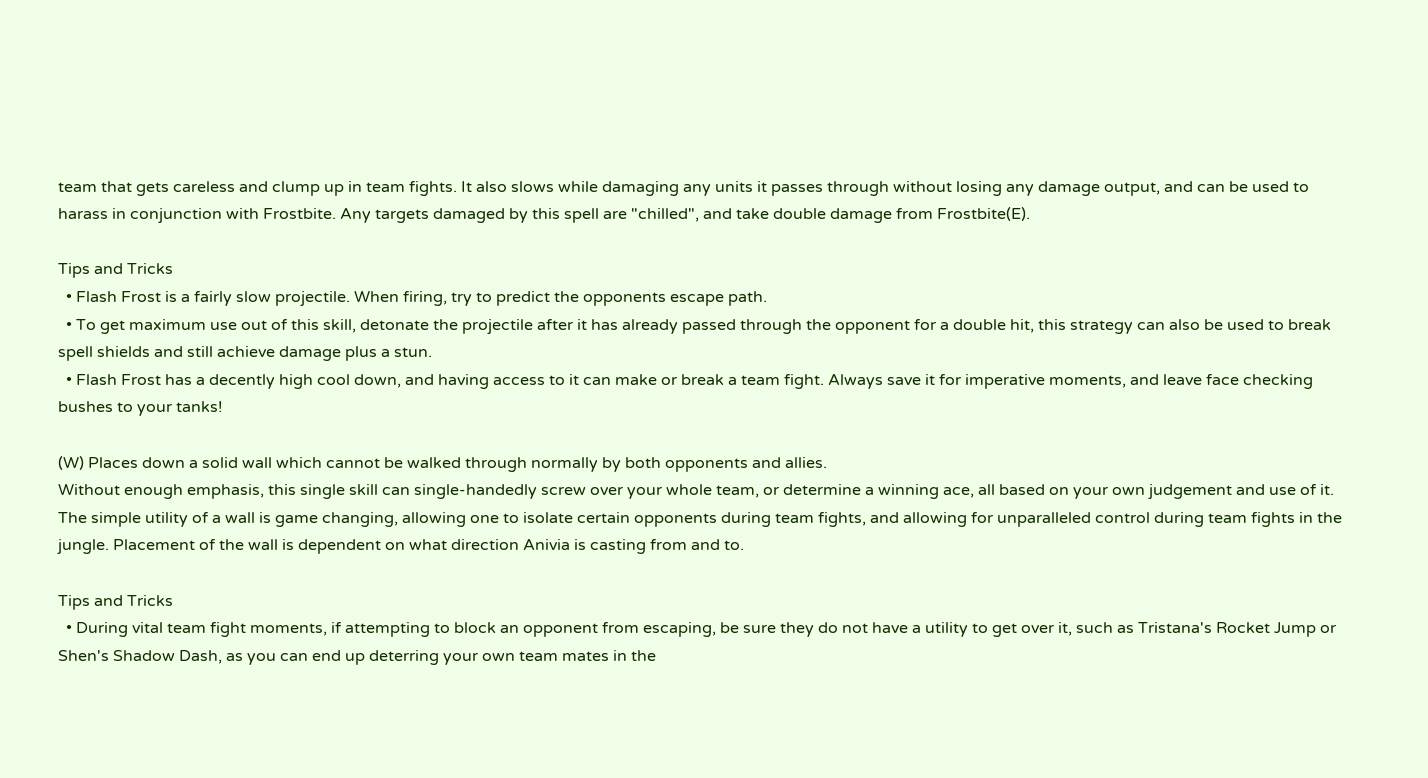team that gets careless and clump up in team fights. It also slows while damaging any units it passes through without losing any damage output, and can be used to harass in conjunction with Frostbite. Any targets damaged by this spell are "chilled", and take double damage from Frostbite(E).

Tips and Tricks
  • Flash Frost is a fairly slow projectile. When firing, try to predict the opponents escape path.
  • To get maximum use out of this skill, detonate the projectile after it has already passed through the opponent for a double hit, this strategy can also be used to break spell shields and still achieve damage plus a stun.
  • Flash Frost has a decently high cool down, and having access to it can make or break a team fight. Always save it for imperative moments, and leave face checking bushes to your tanks!

(W) Places down a solid wall which cannot be walked through normally by both opponents and allies.
Without enough emphasis, this single skill can single-handedly screw over your whole team, or determine a winning ace, all based on your own judgement and use of it. The simple utility of a wall is game changing, allowing one to isolate certain opponents during team fights, and allowing for unparalleled control during team fights in the jungle. Placement of the wall is dependent on what direction Anivia is casting from and to.

Tips and Tricks
  • During vital team fight moments, if attempting to block an opponent from escaping, be sure they do not have a utility to get over it, such as Tristana's Rocket Jump or Shen's Shadow Dash, as you can end up deterring your own team mates in the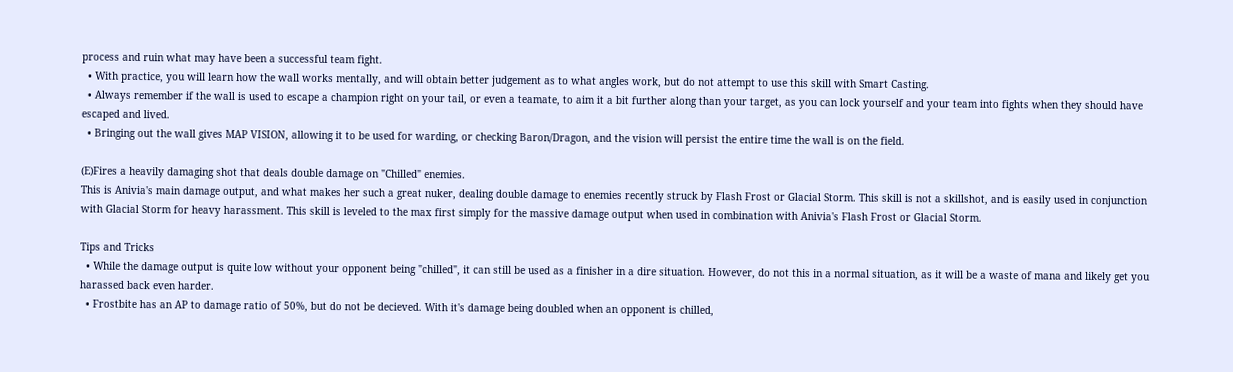process and ruin what may have been a successful team fight.
  • With practice, you will learn how the wall works mentally, and will obtain better judgement as to what angles work, but do not attempt to use this skill with Smart Casting.
  • Always remember if the wall is used to escape a champion right on your tail, or even a teamate, to aim it a bit further along than your target, as you can lock yourself and your team into fights when they should have escaped and lived.
  • Bringing out the wall gives MAP VISION, allowing it to be used for warding, or checking Baron/Dragon, and the vision will persist the entire time the wall is on the field.

(E)Fires a heavily damaging shot that deals double damage on "Chilled" enemies.
This is Anivia's main damage output, and what makes her such a great nuker, dealing double damage to enemies recently struck by Flash Frost or Glacial Storm. This skill is not a skillshot, and is easily used in conjunction with Glacial Storm for heavy harassment. This skill is leveled to the max first simply for the massive damage output when used in combination with Anivia's Flash Frost or Glacial Storm.

Tips and Tricks
  • While the damage output is quite low without your opponent being "chilled", it can still be used as a finisher in a dire situation. However, do not this in a normal situation, as it will be a waste of mana and likely get you harassed back even harder.
  • Frostbite has an AP to damage ratio of 50%, but do not be decieved. With it's damage being doubled when an opponent is chilled,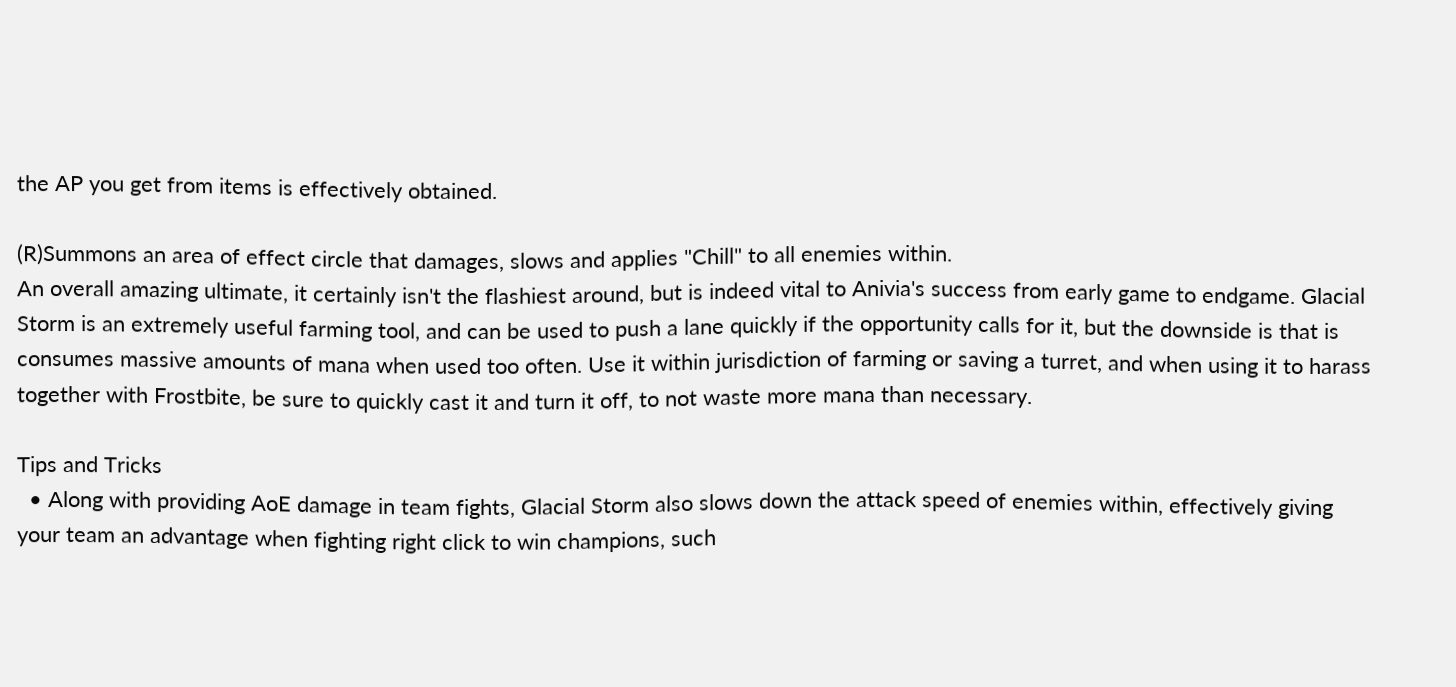the AP you get from items is effectively obtained.

(R)Summons an area of effect circle that damages, slows and applies "Chill" to all enemies within.
An overall amazing ultimate, it certainly isn't the flashiest around, but is indeed vital to Anivia's success from early game to endgame. Glacial Storm is an extremely useful farming tool, and can be used to push a lane quickly if the opportunity calls for it, but the downside is that is consumes massive amounts of mana when used too often. Use it within jurisdiction of farming or saving a turret, and when using it to harass together with Frostbite, be sure to quickly cast it and turn it off, to not waste more mana than necessary.

Tips and Tricks
  • Along with providing AoE damage in team fights, Glacial Storm also slows down the attack speed of enemies within, effectively giving your team an advantage when fighting right click to win champions, such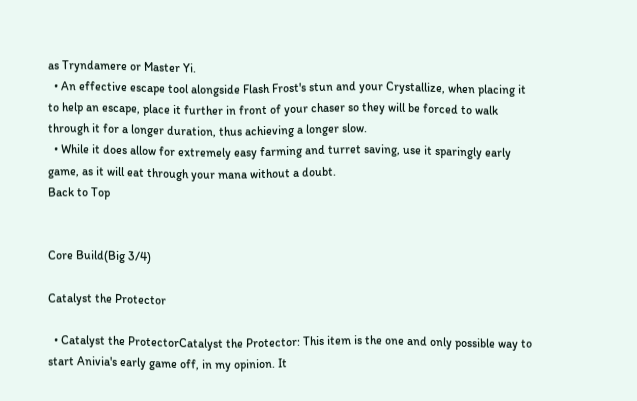as Tryndamere or Master Yi.
  • An effective escape tool alongside Flash Frost's stun and your Crystallize, when placing it to help an escape, place it further in front of your chaser so they will be forced to walk through it for a longer duration, thus achieving a longer slow.
  • While it does allow for extremely easy farming and turret saving, use it sparingly early game, as it will eat through your mana without a doubt.
Back to Top


Core Build(Big 3/4)

Catalyst the Protector

  • Catalyst the ProtectorCatalyst the Protector: This item is the one and only possible way to start Anivia's early game off, in my opinion. It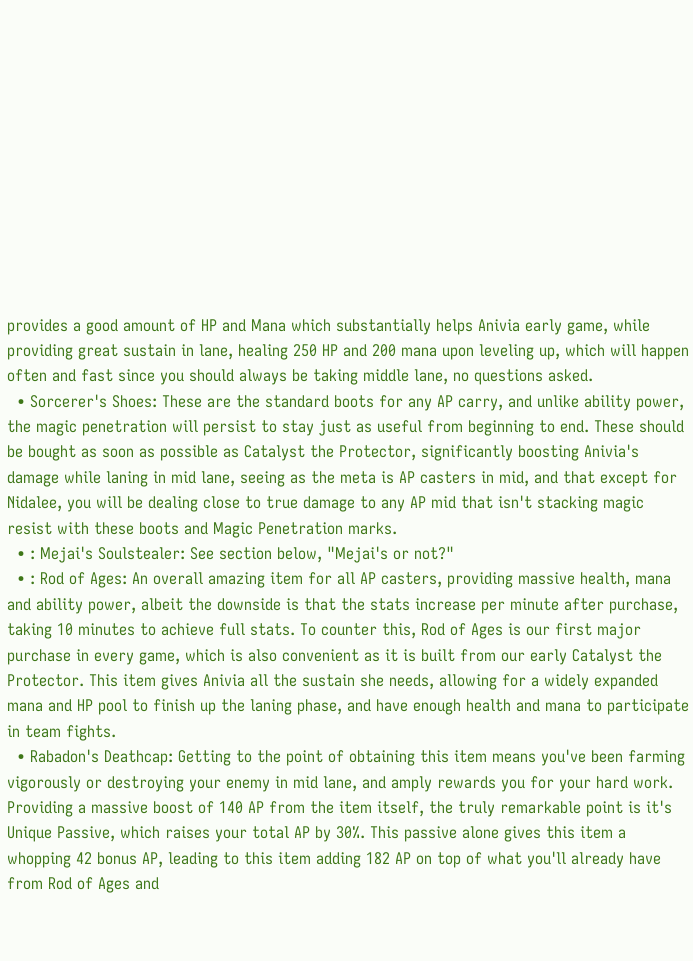provides a good amount of HP and Mana which substantially helps Anivia early game, while providing great sustain in lane, healing 250 HP and 200 mana upon leveling up, which will happen often and fast since you should always be taking middle lane, no questions asked.
  • Sorcerer's Shoes: These are the standard boots for any AP carry, and unlike ability power, the magic penetration will persist to stay just as useful from beginning to end. These should be bought as soon as possible as Catalyst the Protector, significantly boosting Anivia's damage while laning in mid lane, seeing as the meta is AP casters in mid, and that except for Nidalee, you will be dealing close to true damage to any AP mid that isn't stacking magic resist with these boots and Magic Penetration marks.
  • : Mejai's Soulstealer: See section below, "Mejai's or not?"
  • : Rod of Ages: An overall amazing item for all AP casters, providing massive health, mana and ability power, albeit the downside is that the stats increase per minute after purchase, taking 10 minutes to achieve full stats. To counter this, Rod of Ages is our first major purchase in every game, which is also convenient as it is built from our early Catalyst the Protector. This item gives Anivia all the sustain she needs, allowing for a widely expanded mana and HP pool to finish up the laning phase, and have enough health and mana to participate in team fights.
  • Rabadon's Deathcap: Getting to the point of obtaining this item means you've been farming vigorously or destroying your enemy in mid lane, and amply rewards you for your hard work. Providing a massive boost of 140 AP from the item itself, the truly remarkable point is it's Unique Passive, which raises your total AP by 30%. This passive alone gives this item a whopping 42 bonus AP, leading to this item adding 182 AP on top of what you'll already have from Rod of Ages and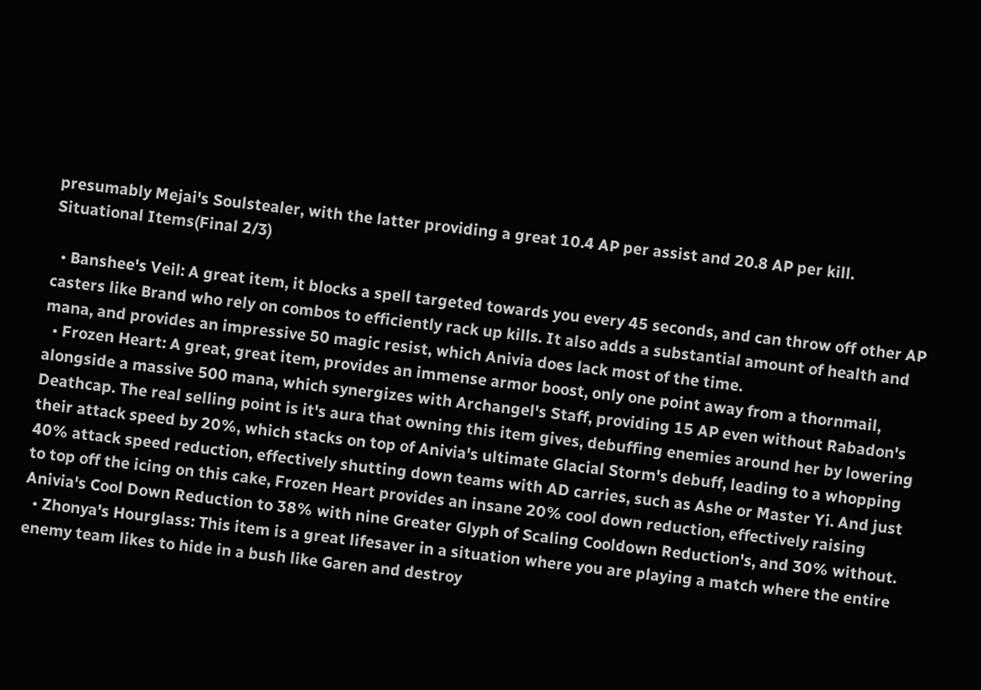presumably Mejai's Soulstealer, with the latter providing a great 10.4 AP per assist and 20.8 AP per kill.
Situational Items(Final 2/3)

  • Banshee's Veil: A great item, it blocks a spell targeted towards you every 45 seconds, and can throw off other AP casters like Brand who rely on combos to efficiently rack up kills. It also adds a substantial amount of health and mana, and provides an impressive 50 magic resist, which Anivia does lack most of the time.
  • Frozen Heart: A great, great item, provides an immense armor boost, only one point away from a thornmail, alongside a massive 500 mana, which synergizes with Archangel's Staff, providing 15 AP even without Rabadon's Deathcap. The real selling point is it's aura that owning this item gives, debuffing enemies around her by lowering their attack speed by 20%, which stacks on top of Anivia's ultimate Glacial Storm's debuff, leading to a whopping 40% attack speed reduction, effectively shutting down teams with AD carries, such as Ashe or Master Yi. And just to top off the icing on this cake, Frozen Heart provides an insane 20% cool down reduction, effectively raising Anivia's Cool Down Reduction to 38% with nine Greater Glyph of Scaling Cooldown Reduction's, and 30% without.
  • Zhonya's Hourglass: This item is a great lifesaver in a situation where you are playing a match where the entire enemy team likes to hide in a bush like Garen and destroy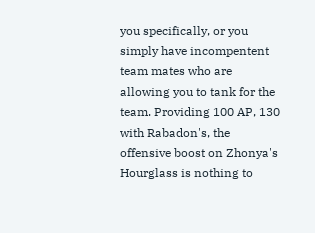you specifically, or you simply have incompentent team mates who are allowing you to tank for the team. Providing 100 AP, 130 with Rabadon's, the offensive boost on Zhonya's Hourglass is nothing to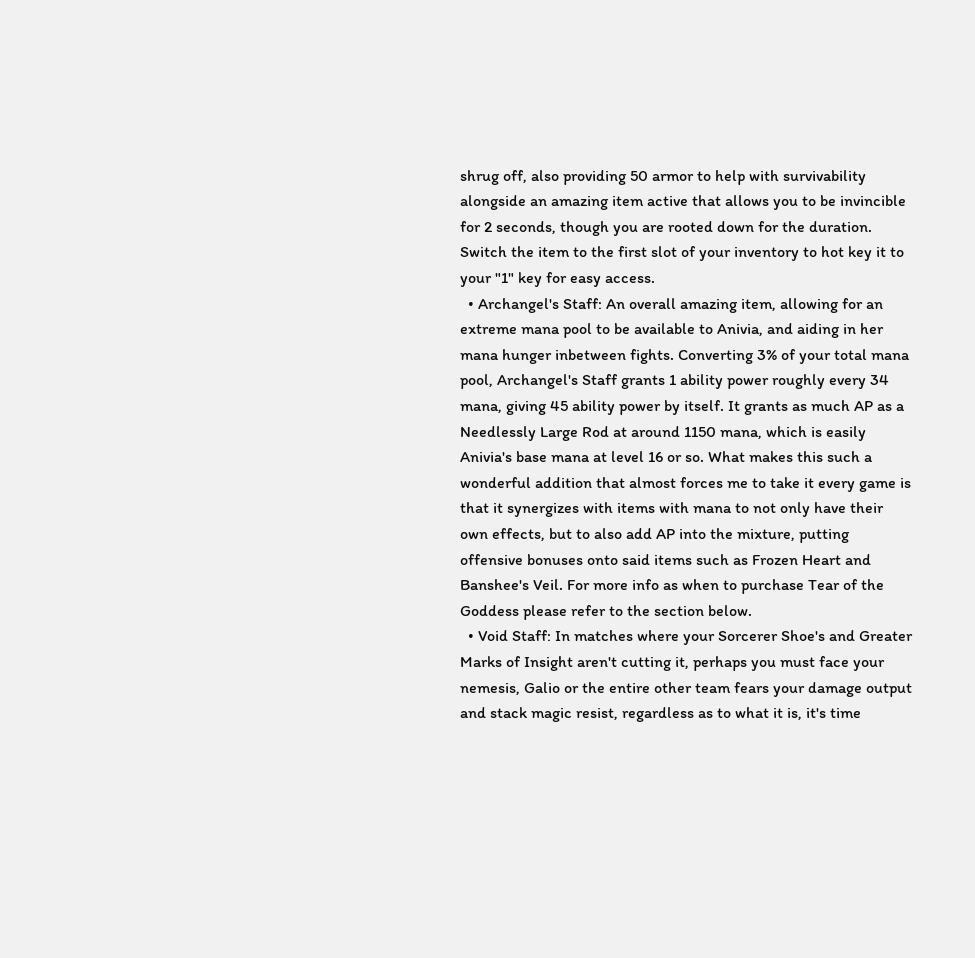shrug off, also providing 50 armor to help with survivability alongside an amazing item active that allows you to be invincible for 2 seconds, though you are rooted down for the duration. Switch the item to the first slot of your inventory to hot key it to your "1" key for easy access.
  • Archangel's Staff: An overall amazing item, allowing for an extreme mana pool to be available to Anivia, and aiding in her mana hunger inbetween fights. Converting 3% of your total mana pool, Archangel's Staff grants 1 ability power roughly every 34 mana, giving 45 ability power by itself. It grants as much AP as a Needlessly Large Rod at around 1150 mana, which is easily Anivia's base mana at level 16 or so. What makes this such a wonderful addition that almost forces me to take it every game is that it synergizes with items with mana to not only have their own effects, but to also add AP into the mixture, putting offensive bonuses onto said items such as Frozen Heart and Banshee's Veil. For more info as when to purchase Tear of the Goddess please refer to the section below.
  • Void Staff: In matches where your Sorcerer Shoe's and Greater Marks of Insight aren't cutting it, perhaps you must face your nemesis, Galio or the entire other team fears your damage output and stack magic resist, regardless as to what it is, it's time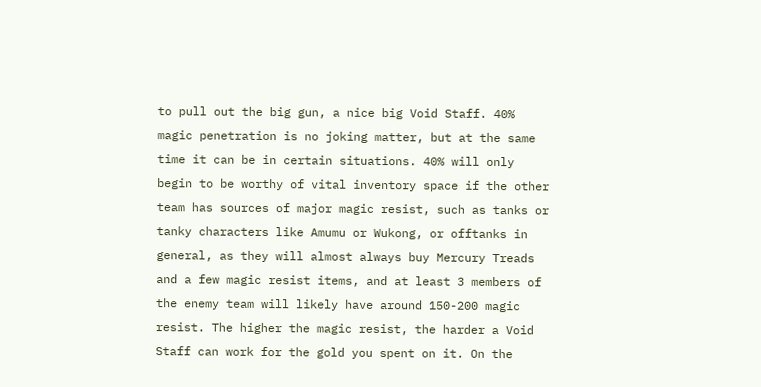to pull out the big gun, a nice big Void Staff. 40% magic penetration is no joking matter, but at the same time it can be in certain situations. 40% will only begin to be worthy of vital inventory space if the other team has sources of major magic resist, such as tanks or tanky characters like Amumu or Wukong, or offtanks in general, as they will almost always buy Mercury Treads and a few magic resist items, and at least 3 members of the enemy team will likely have around 150-200 magic resist. The higher the magic resist, the harder a Void Staff can work for the gold you spent on it. On the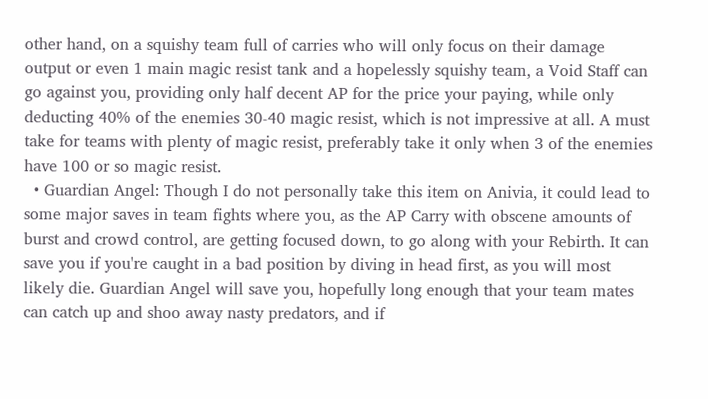other hand, on a squishy team full of carries who will only focus on their damage output or even 1 main magic resist tank and a hopelessly squishy team, a Void Staff can go against you, providing only half decent AP for the price your paying, while only deducting 40% of the enemies 30-40 magic resist, which is not impressive at all. A must take for teams with plenty of magic resist, preferably take it only when 3 of the enemies have 100 or so magic resist.
  • Guardian Angel: Though I do not personally take this item on Anivia, it could lead to some major saves in team fights where you, as the AP Carry with obscene amounts of burst and crowd control, are getting focused down, to go along with your Rebirth. It can save you if you're caught in a bad position by diving in head first, as you will most likely die. Guardian Angel will save you, hopefully long enough that your team mates can catch up and shoo away nasty predators, and if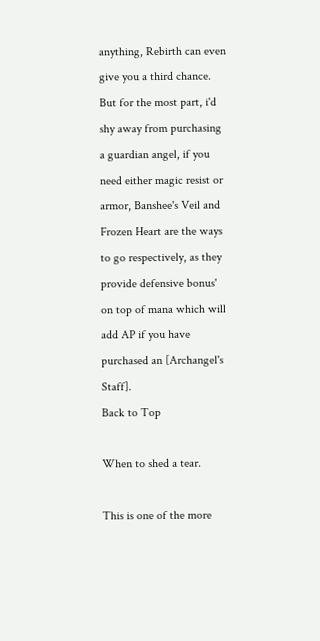anything, Rebirth can even give you a third chance. But for the most part, i'd shy away from purchasing a guardian angel, if you need either magic resist or armor, Banshee's Veil and Frozen Heart are the ways to go respectively, as they provide defensive bonus' on top of mana which will add AP if you have purchased an [Archangel's Staff].
Back to Top

When to shed a tear.

This is one of the more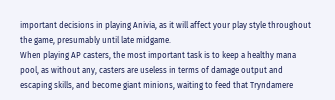important decisions in playing Anivia, as it will affect your play style throughout the game, presumably until late midgame.
When playing AP casters, the most important task is to keep a healthy mana pool, as without any, casters are useless in terms of damage output and escaping skills, and become giant minions, waiting to feed that Tryndamere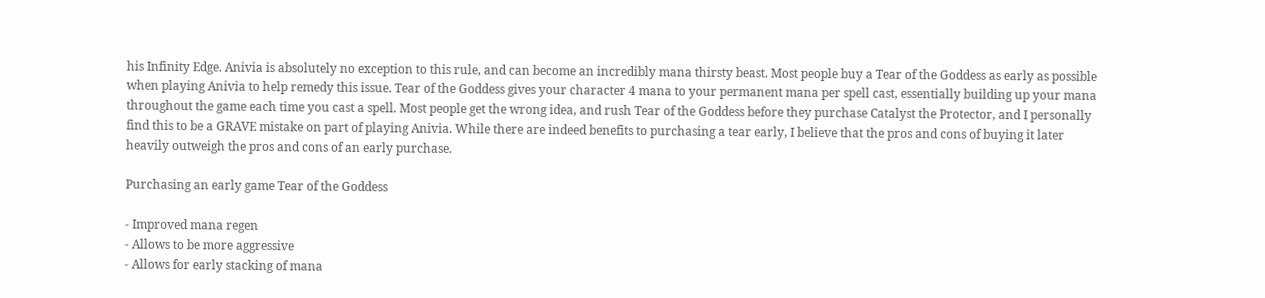his Infinity Edge. Anivia is absolutely no exception to this rule, and can become an incredibly mana thirsty beast. Most people buy a Tear of the Goddess as early as possible when playing Anivia to help remedy this issue. Tear of the Goddess gives your character 4 mana to your permanent mana per spell cast, essentially building up your mana throughout the game each time you cast a spell. Most people get the wrong idea, and rush Tear of the Goddess before they purchase Catalyst the Protector, and I personally find this to be a GRAVE mistake on part of playing Anivia. While there are indeed benefits to purchasing a tear early, I believe that the pros and cons of buying it later heavily outweigh the pros and cons of an early purchase.

Purchasing an early game Tear of the Goddess

- Improved mana regen
- Allows to be more aggressive
- Allows for early stacking of mana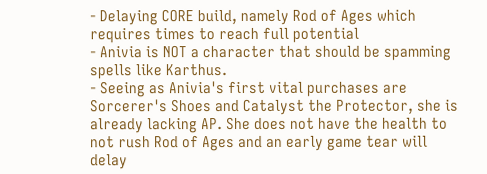- Delaying CORE build, namely Rod of Ages which requires times to reach full potential
- Anivia is NOT a character that should be spamming spells like Karthus.
- Seeing as Anivia's first vital purchases are Sorcerer's Shoes and Catalyst the Protector, she is already lacking AP. She does not have the health to not rush Rod of Ages and an early game tear will delay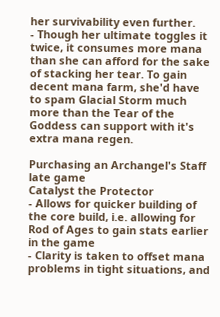her survivability even further.
- Though her ultimate toggles it twice, it consumes more mana than she can afford for the sake of stacking her tear. To gain decent mana farm, she'd have to spam Glacial Storm much more than the Tear of the Goddess can support with it's extra mana regen.

Purchasing an Archangel's Staff late game
Catalyst the Protector
- Allows for quicker building of the core build, i.e. allowing for Rod of Ages to gain stats earlier in the game
- Clarity is taken to offset mana problems in tight situations, and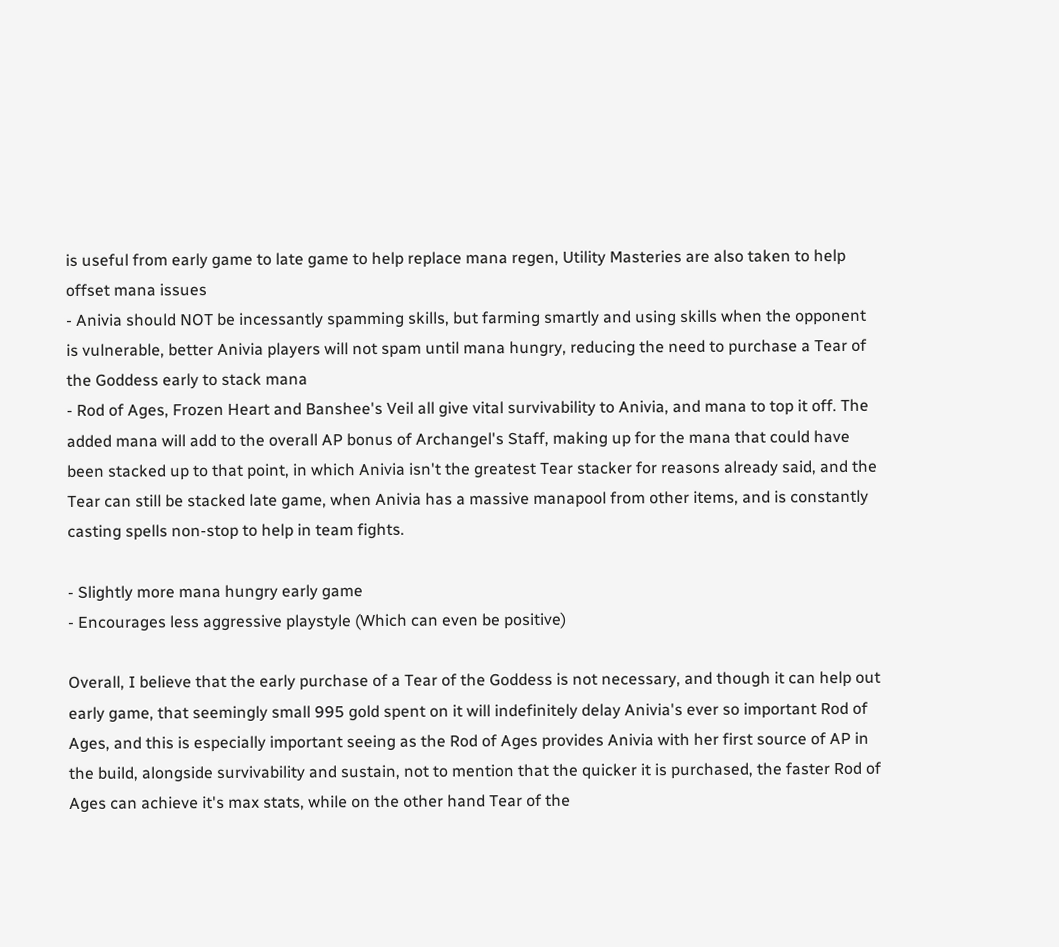is useful from early game to late game to help replace mana regen, Utility Masteries are also taken to help offset mana issues
- Anivia should NOT be incessantly spamming skills, but farming smartly and using skills when the opponent is vulnerable, better Anivia players will not spam until mana hungry, reducing the need to purchase a Tear of the Goddess early to stack mana
- Rod of Ages, Frozen Heart and Banshee's Veil all give vital survivability to Anivia, and mana to top it off. The added mana will add to the overall AP bonus of Archangel's Staff, making up for the mana that could have been stacked up to that point, in which Anivia isn't the greatest Tear stacker for reasons already said, and the Tear can still be stacked late game, when Anivia has a massive manapool from other items, and is constantly casting spells non-stop to help in team fights.

- Slightly more mana hungry early game
- Encourages less aggressive playstyle (Which can even be positive)

Overall, I believe that the early purchase of a Tear of the Goddess is not necessary, and though it can help out early game, that seemingly small 995 gold spent on it will indefinitely delay Anivia's ever so important Rod of Ages, and this is especially important seeing as the Rod of Ages provides Anivia with her first source of AP in the build, alongside survivability and sustain, not to mention that the quicker it is purchased, the faster Rod of Ages can achieve it's max stats, while on the other hand Tear of the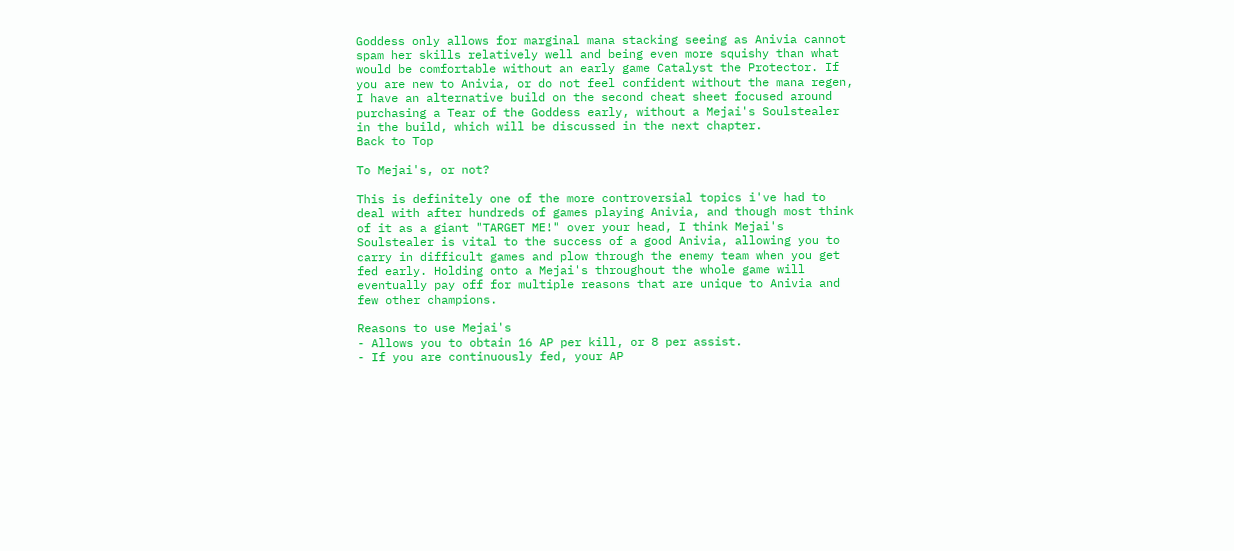Goddess only allows for marginal mana stacking seeing as Anivia cannot spam her skills relatively well and being even more squishy than what would be comfortable without an early game Catalyst the Protector. If you are new to Anivia, or do not feel confident without the mana regen, I have an alternative build on the second cheat sheet focused around purchasing a Tear of the Goddess early, without a Mejai's Soulstealer in the build, which will be discussed in the next chapter.
Back to Top

To Mejai's, or not?

This is definitely one of the more controversial topics i've had to deal with after hundreds of games playing Anivia, and though most think of it as a giant "TARGET ME!" over your head, I think Mejai's Soulstealer is vital to the success of a good Anivia, allowing you to carry in difficult games and plow through the enemy team when you get fed early. Holding onto a Mejai's throughout the whole game will eventually pay off for multiple reasons that are unique to Anivia and few other champions.

Reasons to use Mejai's
- Allows you to obtain 16 AP per kill, or 8 per assist.
- If you are continuously fed, your AP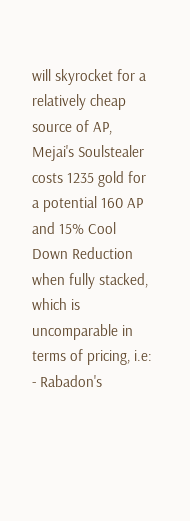will skyrocket for a relatively cheap source of AP, Mejai's Soulstealer costs 1235 gold for a potential 160 AP and 15% Cool Down Reduction when fully stacked, which is uncomparable in terms of pricing, i.e:
- Rabadon's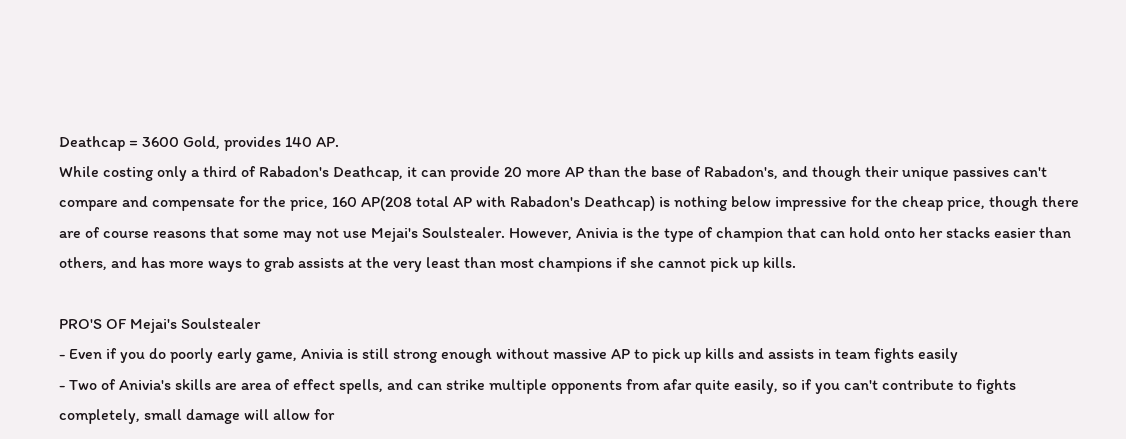Deathcap = 3600 Gold, provides 140 AP.
While costing only a third of Rabadon's Deathcap, it can provide 20 more AP than the base of Rabadon's, and though their unique passives can't compare and compensate for the price, 160 AP(208 total AP with Rabadon's Deathcap) is nothing below impressive for the cheap price, though there are of course reasons that some may not use Mejai's Soulstealer. However, Anivia is the type of champion that can hold onto her stacks easier than others, and has more ways to grab assists at the very least than most champions if she cannot pick up kills.

PRO'S OF Mejai's Soulstealer
- Even if you do poorly early game, Anivia is still strong enough without massive AP to pick up kills and assists in team fights easily
- Two of Anivia's skills are area of effect spells, and can strike multiple opponents from afar quite easily, so if you can't contribute to fights completely, small damage will allow for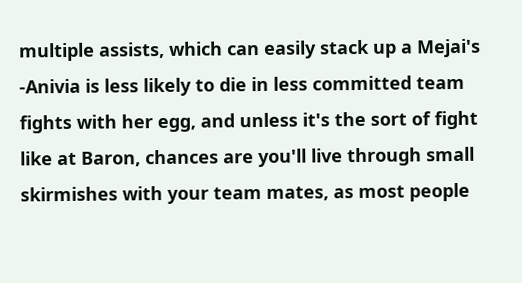multiple assists, which can easily stack up a Mejai's
-Anivia is less likely to die in less committed team fights with her egg, and unless it's the sort of fight like at Baron, chances are you'll live through small skirmishes with your team mates, as most people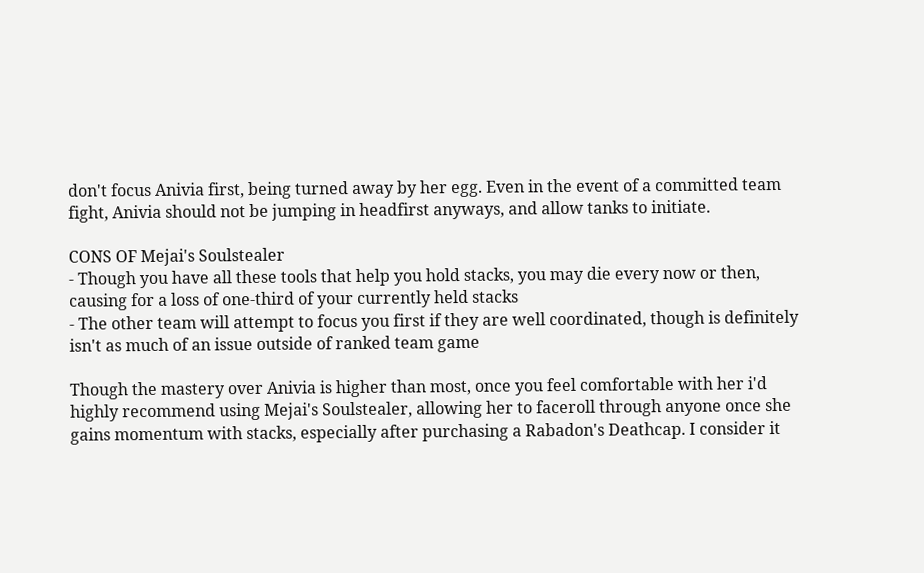don't focus Anivia first, being turned away by her egg. Even in the event of a committed team fight, Anivia should not be jumping in headfirst anyways, and allow tanks to initiate.

CONS OF Mejai's Soulstealer
- Though you have all these tools that help you hold stacks, you may die every now or then, causing for a loss of one-third of your currently held stacks
- The other team will attempt to focus you first if they are well coordinated, though is definitely isn't as much of an issue outside of ranked team game

Though the mastery over Anivia is higher than most, once you feel comfortable with her i'd highly recommend using Mejai's Soulstealer, allowing her to faceroll through anyone once she gains momentum with stacks, especially after purchasing a Rabadon's Deathcap. I consider it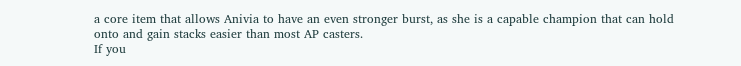a core item that allows Anivia to have an even stronger burst, as she is a capable champion that can hold onto and gain stacks easier than most AP casters.
If you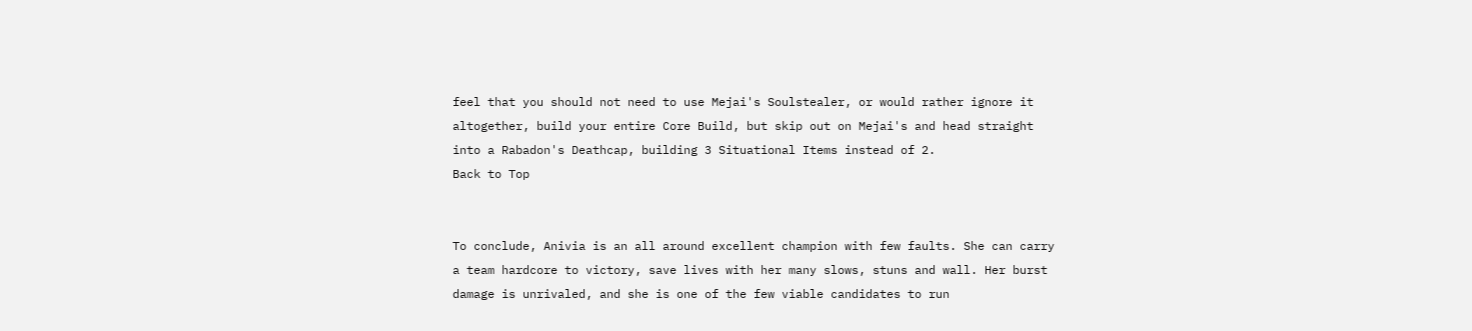feel that you should not need to use Mejai's Soulstealer, or would rather ignore it altogether, build your entire Core Build, but skip out on Mejai's and head straight into a Rabadon's Deathcap, building 3 Situational Items instead of 2.
Back to Top


To conclude, Anivia is an all around excellent champion with few faults. She can carry a team hardcore to victory, save lives with her many slows, stuns and wall. Her burst damage is unrivaled, and she is one of the few viable candidates to run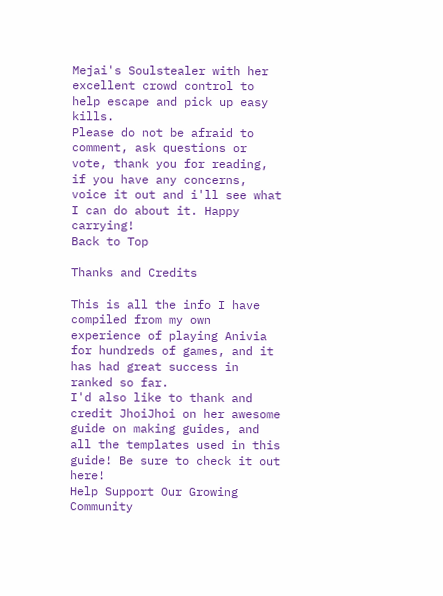Mejai's Soulstealer with her excellent crowd control to help escape and pick up easy kills.
Please do not be afraid to comment, ask questions or vote, thank you for reading, if you have any concerns, voice it out and i'll see what I can do about it. Happy carrying!
Back to Top

Thanks and Credits

This is all the info I have compiled from my own experience of playing Anivia for hundreds of games, and it has had great success in ranked so far.
I'd also like to thank and credit JhoiJhoi on her awesome guide on making guides, and all the templates used in this guide! Be sure to check it out here!
Help Support Our Growing Community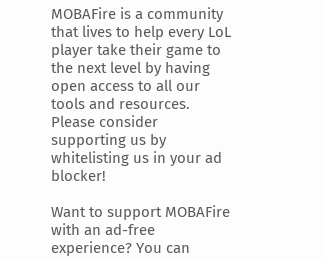MOBAFire is a community that lives to help every LoL player take their game to the next level by having open access to all our tools and resources. Please consider supporting us by whitelisting us in your ad blocker!

Want to support MOBAFire with an ad-free experience? You can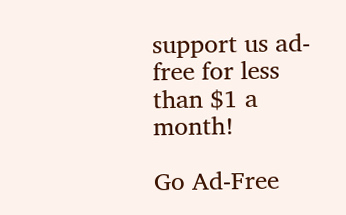support us ad-free for less than $1 a month!

Go Ad-Free